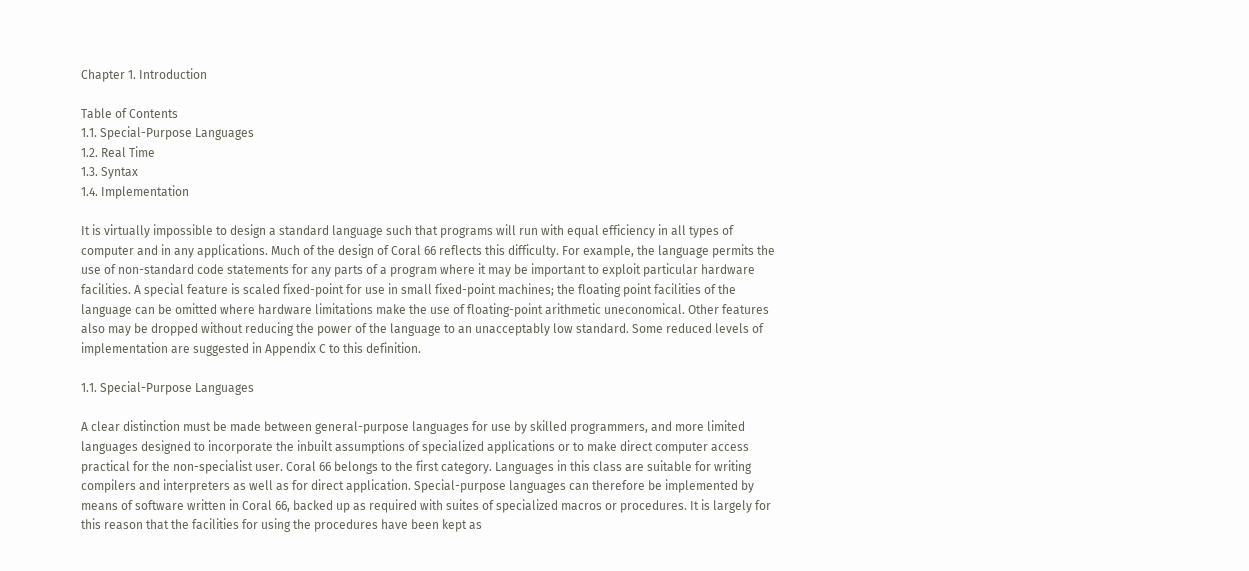Chapter 1. Introduction

Table of Contents
1.1. Special-Purpose Languages
1.2. Real Time
1.3. Syntax
1.4. Implementation

It is virtually impossible to design a standard language such that programs will run with equal efficiency in all types of computer and in any applications. Much of the design of Coral 66 reflects this difficulty. For example, the language permits the use of non-standard code statements for any parts of a program where it may be important to exploit particular hardware facilities. A special feature is scaled fixed-point for use in small fixed-point machines; the floating point facilities of the language can be omitted where hardware limitations make the use of floating-point arithmetic uneconomical. Other features also may be dropped without reducing the power of the language to an unacceptably low standard. Some reduced levels of implementation are suggested in Appendix C to this definition.

1.1. Special-Purpose Languages

A clear distinction must be made between general-purpose languages for use by skilled programmers, and more limited languages designed to incorporate the inbuilt assumptions of specialized applications or to make direct computer access practical for the non-specialist user. Coral 66 belongs to the first category. Languages in this class are suitable for writing compilers and interpreters as well as for direct application. Special-purpose languages can therefore be implemented by means of software written in Coral 66, backed up as required with suites of specialized macros or procedures. It is largely for this reason that the facilities for using the procedures have been kept as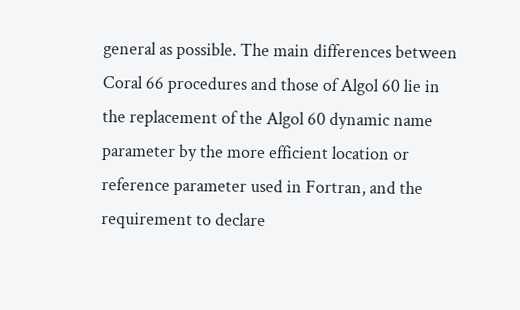general as possible. The main differences between Coral 66 procedures and those of Algol 60 lie in the replacement of the Algol 60 dynamic name parameter by the more efficient location or reference parameter used in Fortran, and the requirement to declare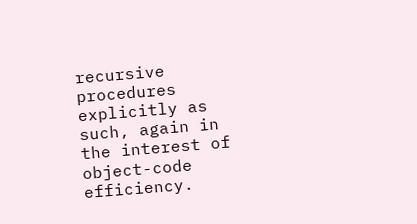recursive procedures explicitly as such, again in the interest of object-code efficiency.